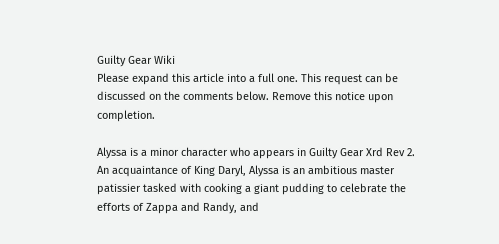Guilty Gear Wiki
Please expand this article into a full one. This request can be discussed on the comments below. Remove this notice upon completion.

Alyssa is a minor character who appears in Guilty Gear Xrd Rev 2. An acquaintance of King Daryl, Alyssa is an ambitious master patissier tasked with cooking a giant pudding to celebrate the efforts of Zappa and Randy, and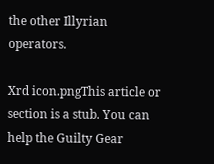the other Illyrian operators.

Xrd icon.pngThis article or section is a stub. You can help the Guilty Gear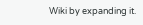Wiki by expanding it.